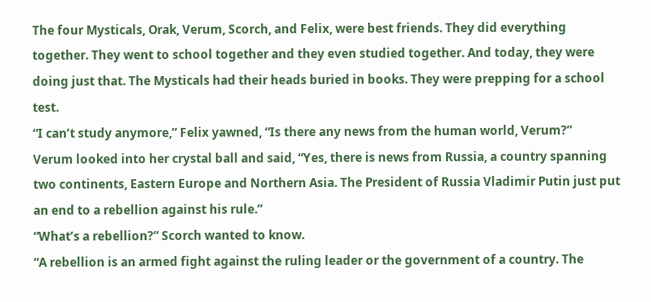The four Mysticals, Orak, Verum, Scorch, and Felix, were best friends. They did everything together. They went to school together and they even studied together. And today, they were doing just that. The Mysticals had their heads buried in books. They were prepping for a school test.
“I can’t study anymore,” Felix yawned, “Is there any news from the human world, Verum?”
Verum looked into her crystal ball and said, “Yes, there is news from Russia, a country spanning two continents, Eastern Europe and Northern Asia. The President of Russia Vladimir Putin just put an end to a rebellion against his rule.”
“What’s a rebellion?” Scorch wanted to know.
“A rebellion is an armed fight against the ruling leader or the government of a country. The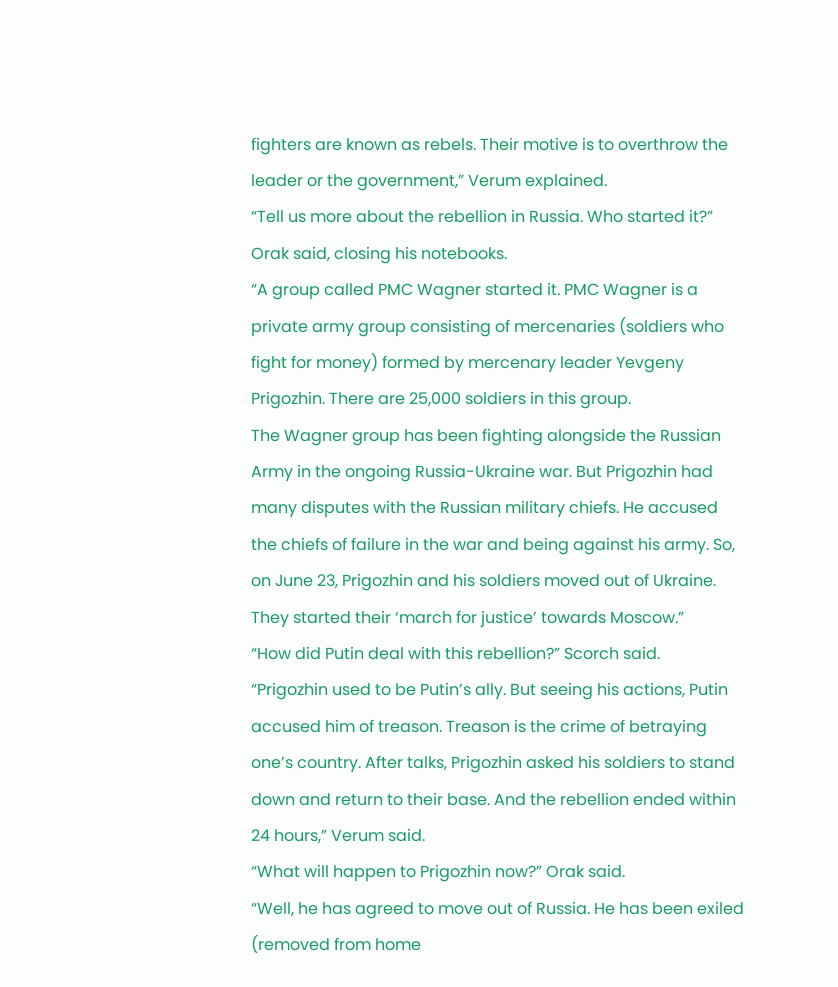fighters are known as rebels. Their motive is to overthrow the leader or the government,” Verum explained.
“Tell us more about the rebellion in Russia. Who started it?” Orak said, closing his notebooks.
“A group called PMC Wagner started it. PMC Wagner is a private army group consisting of mercenaries (soldiers who fight for money) formed by mercenary leader Yevgeny Prigozhin. There are 25,000 soldiers in this group.
The Wagner group has been fighting alongside the Russian Army in the ongoing Russia-Ukraine war. But Prigozhin had many disputes with the Russian military chiefs. He accused the chiefs of failure in the war and being against his army. So, on June 23, Prigozhin and his soldiers moved out of Ukraine. They started their ‘march for justice’ towards Moscow.”
“How did Putin deal with this rebellion?” Scorch said.
“Prigozhin used to be Putin’s ally. But seeing his actions, Putin accused him of treason. Treason is the crime of betraying one’s country. After talks, Prigozhin asked his soldiers to stand down and return to their base. And the rebellion ended within 24 hours,” Verum said.
“What will happen to Prigozhin now?” Orak said.
“Well, he has agreed to move out of Russia. He has been exiled (removed from home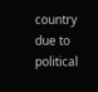country due to political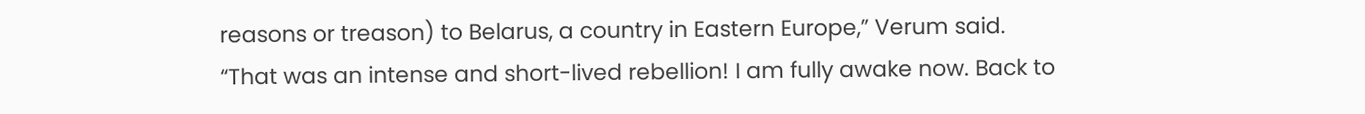reasons or treason) to Belarus, a country in Eastern Europe,” Verum said.
“That was an intense and short-lived rebellion! I am fully awake now. Back to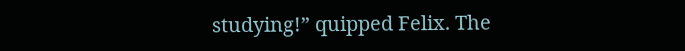studying!” quipped Felix. The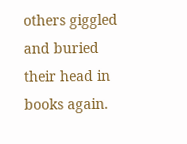others giggled and buried their head in books again.